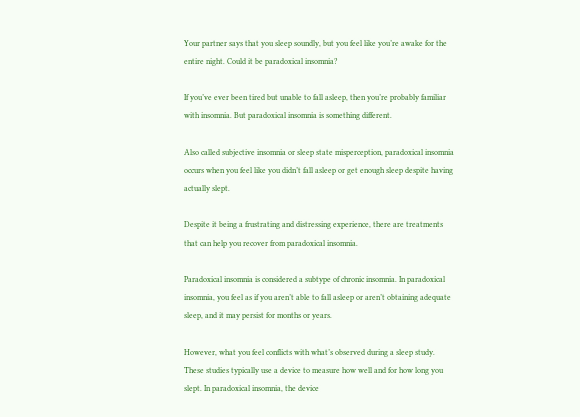Your partner says that you sleep soundly, but you feel like you’re awake for the entire night. Could it be paradoxical insomnia?

If you’ve ever been tired but unable to fall asleep, then you’re probably familiar with insomnia. But paradoxical insomnia is something different.

Also called subjective insomnia or sleep state misperception, paradoxical insomnia occurs when you feel like you didn’t fall asleep or get enough sleep despite having actually slept.

Despite it being a frustrating and distressing experience, there are treatments that can help you recover from paradoxical insomnia.

Paradoxical insomnia is considered a subtype of chronic insomnia. In paradoxical insomnia, you feel as if you aren’t able to fall asleep or aren’t obtaining adequate sleep, and it may persist for months or years.

However, what you feel conflicts with what’s observed during a sleep study. These studies typically use a device to measure how well and for how long you slept. In paradoxical insomnia, the device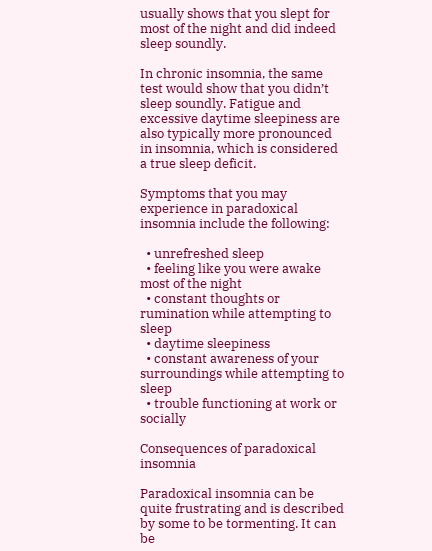usually shows that you slept for most of the night and did indeed sleep soundly.

In chronic insomnia, the same test would show that you didn’t sleep soundly. Fatigue and excessive daytime sleepiness are also typically more pronounced in insomnia, which is considered a true sleep deficit.

Symptoms that you may experience in paradoxical insomnia include the following:

  • unrefreshed sleep
  • feeling like you were awake most of the night
  • constant thoughts or rumination while attempting to sleep
  • daytime sleepiness
  • constant awareness of your surroundings while attempting to sleep
  • trouble functioning at work or socially

Consequences of paradoxical insomnia

Paradoxical insomnia can be quite frustrating and is described by some to be tormenting. It can be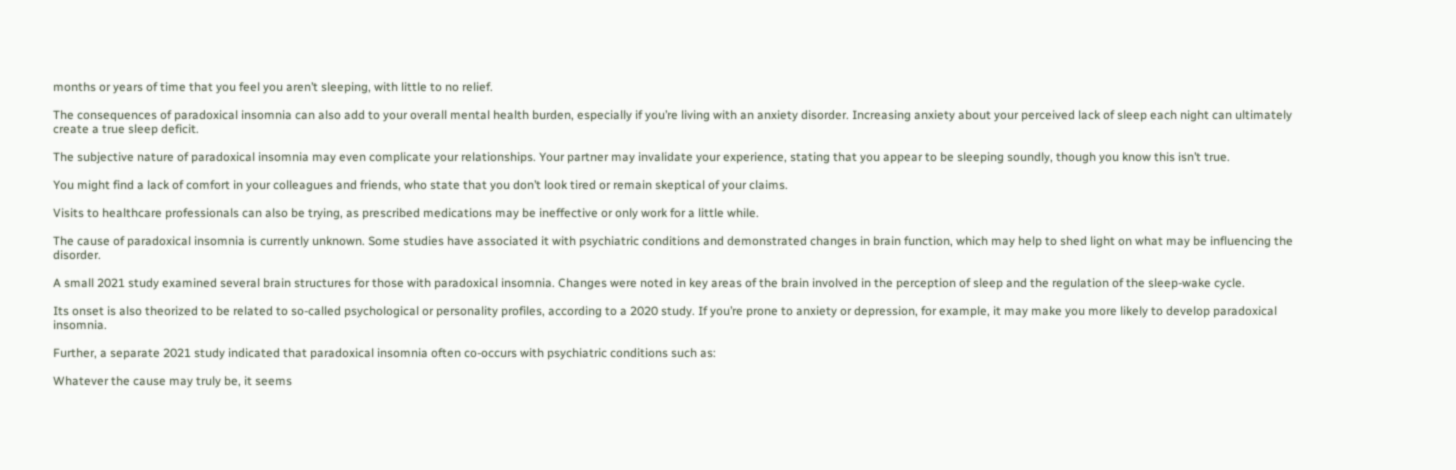months or years of time that you feel you aren’t sleeping, with little to no relief.

The consequences of paradoxical insomnia can also add to your overall mental health burden, especially if you’re living with an anxiety disorder. Increasing anxiety about your perceived lack of sleep each night can ultimately create a true sleep deficit.

The subjective nature of paradoxical insomnia may even complicate your relationships. Your partner may invalidate your experience, stating that you appear to be sleeping soundly, though you know this isn’t true.

You might find a lack of comfort in your colleagues and friends, who state that you don’t look tired or remain skeptical of your claims.

Visits to healthcare professionals can also be trying, as prescribed medications may be ineffective or only work for a little while.

The cause of paradoxical insomnia is currently unknown. Some studies have associated it with psychiatric conditions and demonstrated changes in brain function, which may help to shed light on what may be influencing the disorder.

A small 2021 study examined several brain structures for those with paradoxical insomnia. Changes were noted in key areas of the brain involved in the perception of sleep and the regulation of the sleep-wake cycle.

Its onset is also theorized to be related to so-called psychological or personality profiles, according to a 2020 study. If you’re prone to anxiety or depression, for example, it may make you more likely to develop paradoxical insomnia.

Further, a separate 2021 study indicated that paradoxical insomnia often co-occurs with psychiatric conditions such as:

Whatever the cause may truly be, it seems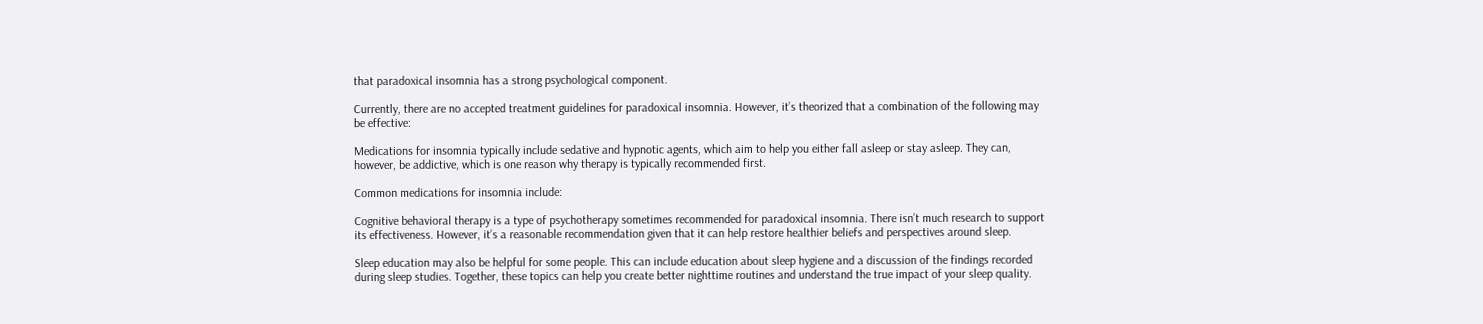that paradoxical insomnia has a strong psychological component.

Currently, there are no accepted treatment guidelines for paradoxical insomnia. However, it’s theorized that a combination of the following may be effective:

Medications for insomnia typically include sedative and hypnotic agents, which aim to help you either fall asleep or stay asleep. They can, however, be addictive, which is one reason why therapy is typically recommended first.

Common medications for insomnia include:

Cognitive behavioral therapy is a type of psychotherapy sometimes recommended for paradoxical insomnia. There isn’t much research to support its effectiveness. However, it’s a reasonable recommendation given that it can help restore healthier beliefs and perspectives around sleep.

Sleep education may also be helpful for some people. This can include education about sleep hygiene and a discussion of the findings recorded during sleep studies. Together, these topics can help you create better nighttime routines and understand the true impact of your sleep quality.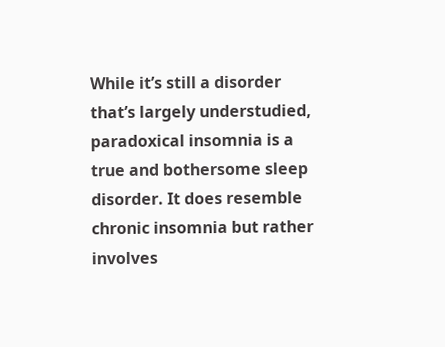While it’s still a disorder that’s largely understudied, paradoxical insomnia is a true and bothersome sleep disorder. It does resemble chronic insomnia but rather involves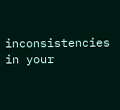inconsistencies in your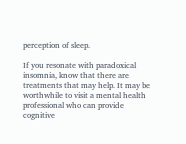perception of sleep.

If you resonate with paradoxical insomnia, know that there are treatments that may help. It may be worthwhile to visit a mental health professional who can provide cognitive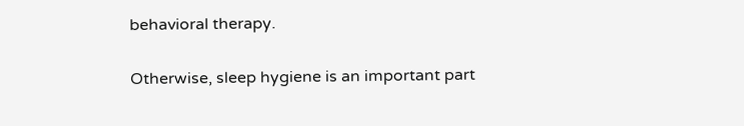behavioral therapy.

Otherwise, sleep hygiene is an important part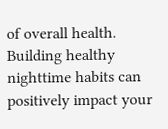of overall health. Building healthy nighttime habits can positively impact your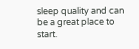sleep quality and can be a great place to start.